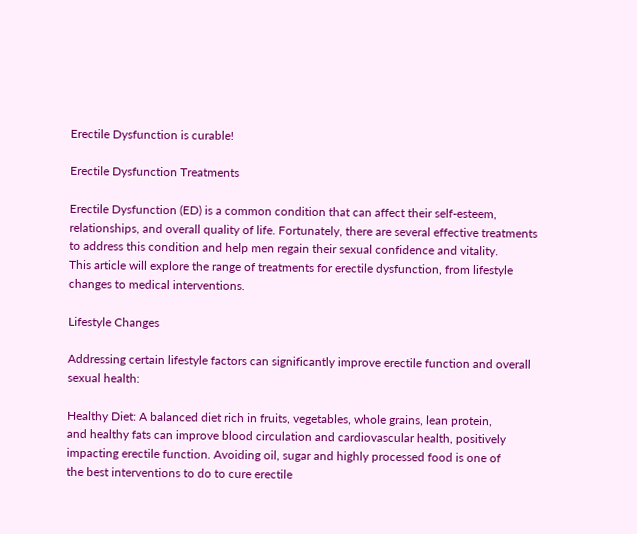Erectile Dysfunction is curable!

Erectile Dysfunction Treatments

Erectile Dysfunction (ED) is a common condition that can affect their self-esteem,
relationships, and overall quality of life. Fortunately, there are several effective treatments
to address this condition and help men regain their sexual confidence and vitality.
This article will explore the range of treatments for erectile dysfunction, from lifestyle
changes to medical interventions.

Lifestyle Changes

Addressing certain lifestyle factors can significantly improve erectile function and overall
sexual health:

Healthy Diet: A balanced diet rich in fruits, vegetables, whole grains, lean protein,
and healthy fats can improve blood circulation and cardiovascular health, positively
impacting erectile function. Avoiding oil, sugar and highly processed food is one of
the best interventions to do to cure erectile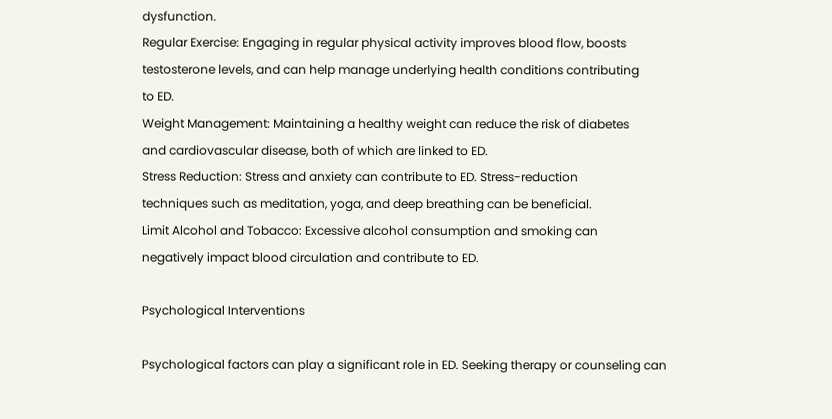dysfunction.
Regular Exercise: Engaging in regular physical activity improves blood flow, boosts
testosterone levels, and can help manage underlying health conditions contributing
to ED.
Weight Management: Maintaining a healthy weight can reduce the risk of diabetes
and cardiovascular disease, both of which are linked to ED.
Stress Reduction: Stress and anxiety can contribute to ED. Stress-reduction
techniques such as meditation, yoga, and deep breathing can be beneficial.
Limit Alcohol and Tobacco: Excessive alcohol consumption and smoking can
negatively impact blood circulation and contribute to ED.

Psychological Interventions

Psychological factors can play a significant role in ED. Seeking therapy or counseling can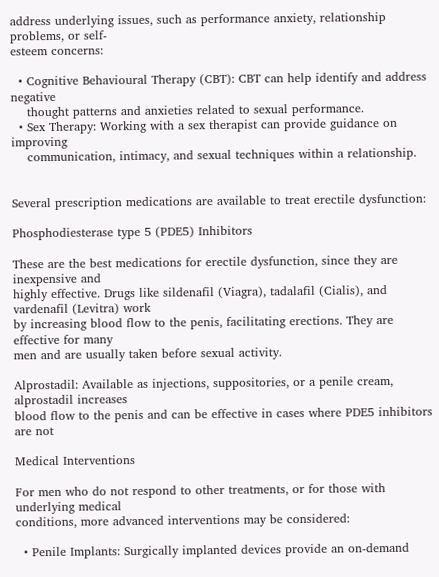address underlying issues, such as performance anxiety, relationship problems, or self-
esteem concerns:

  • Cognitive Behavioural Therapy (CBT): CBT can help identify and address negative
    thought patterns and anxieties related to sexual performance.
  • Sex Therapy: Working with a sex therapist can provide guidance on improving
    communication, intimacy, and sexual techniques within a relationship.


Several prescription medications are available to treat erectile dysfunction:

Phosphodiesterase type 5 (PDE5) Inhibitors

These are the best medications for erectile dysfunction, since they are inexpensive and
highly effective. Drugs like sildenafil (Viagra), tadalafil (Cialis), and vardenafil (Levitra) work
by increasing blood flow to the penis, facilitating erections. They are effective for many
men and are usually taken before sexual activity.

Alprostadil: Available as injections, suppositories, or a penile cream, alprostadil increases
blood flow to the penis and can be effective in cases where PDE5 inhibitors are not

Medical Interventions

For men who do not respond to other treatments, or for those with underlying medical
conditions, more advanced interventions may be considered:

  • Penile Implants: Surgically implanted devices provide an on-demand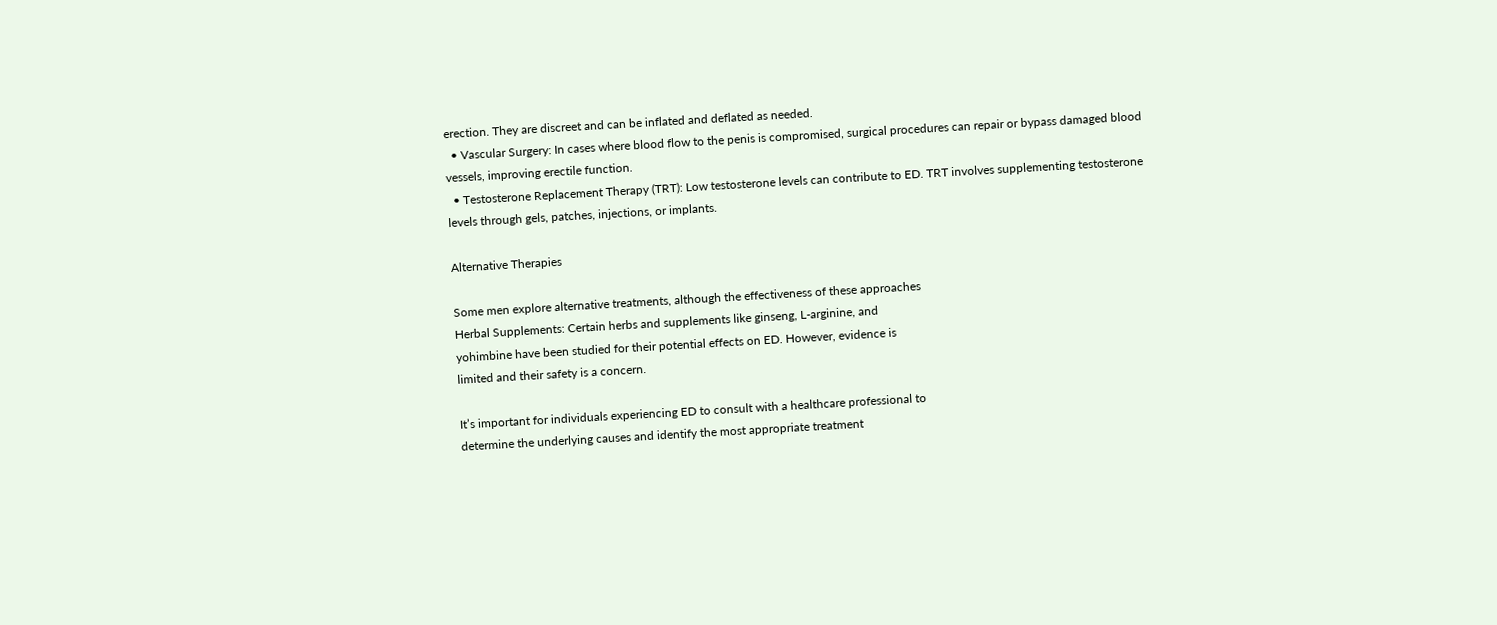erection. They are discreet and can be inflated and deflated as needed.
  • Vascular Surgery: In cases where blood flow to the penis is compromised, surgical procedures can repair or bypass damaged blood vessels, improving erectile function.
  • Testosterone Replacement Therapy (TRT): Low testosterone levels can contribute to ED. TRT involves supplementing testosterone levels through gels, patches, injections, or implants.

Alternative Therapies

Some men explore alternative treatments, although the effectiveness of these approaches
Herbal Supplements: Certain herbs and supplements like ginseng, L-arginine, and
yohimbine have been studied for their potential effects on ED. However, evidence is
limited and their safety is a concern.

It’s important for individuals experiencing ED to consult with a healthcare professional to
determine the underlying causes and identify the most appropriate treatment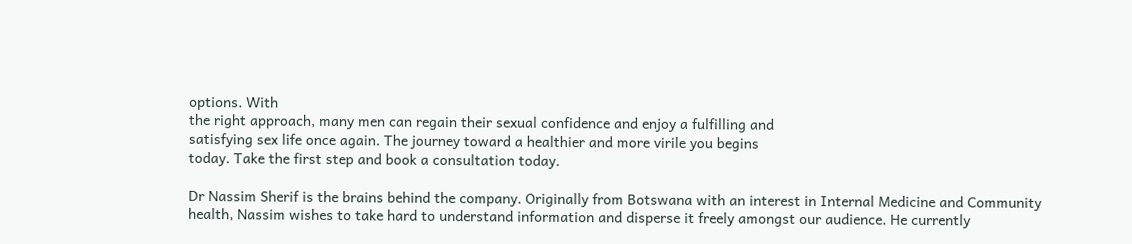options. With
the right approach, many men can regain their sexual confidence and enjoy a fulfilling and
satisfying sex life once again. The journey toward a healthier and more virile you begins
today. Take the first step and book a consultation today.

Dr Nassim Sherif is the brains behind the company. Originally from Botswana with an interest in Internal Medicine and Community health, Nassim wishes to take hard to understand information and disperse it freely amongst our audience. He currently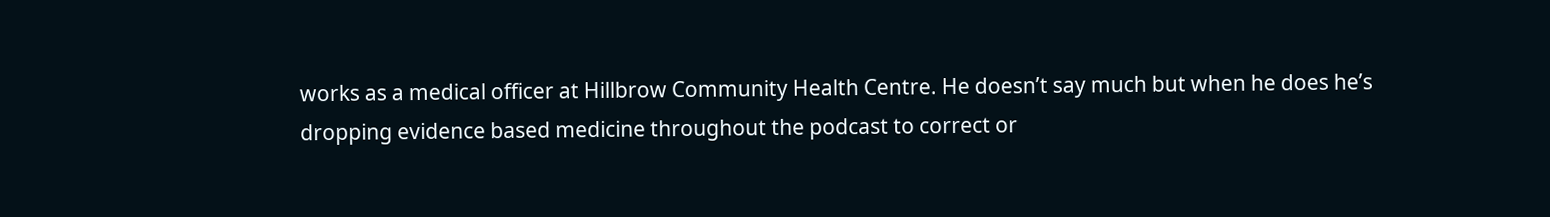works as a medical officer at Hillbrow Community Health Centre. He doesn’t say much but when he does he’s dropping evidence based medicine throughout the podcast to correct or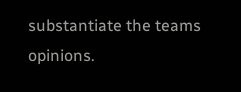substantiate the teams opinions.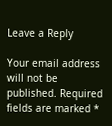Leave a Reply

Your email address will not be published. Required fields are marked *